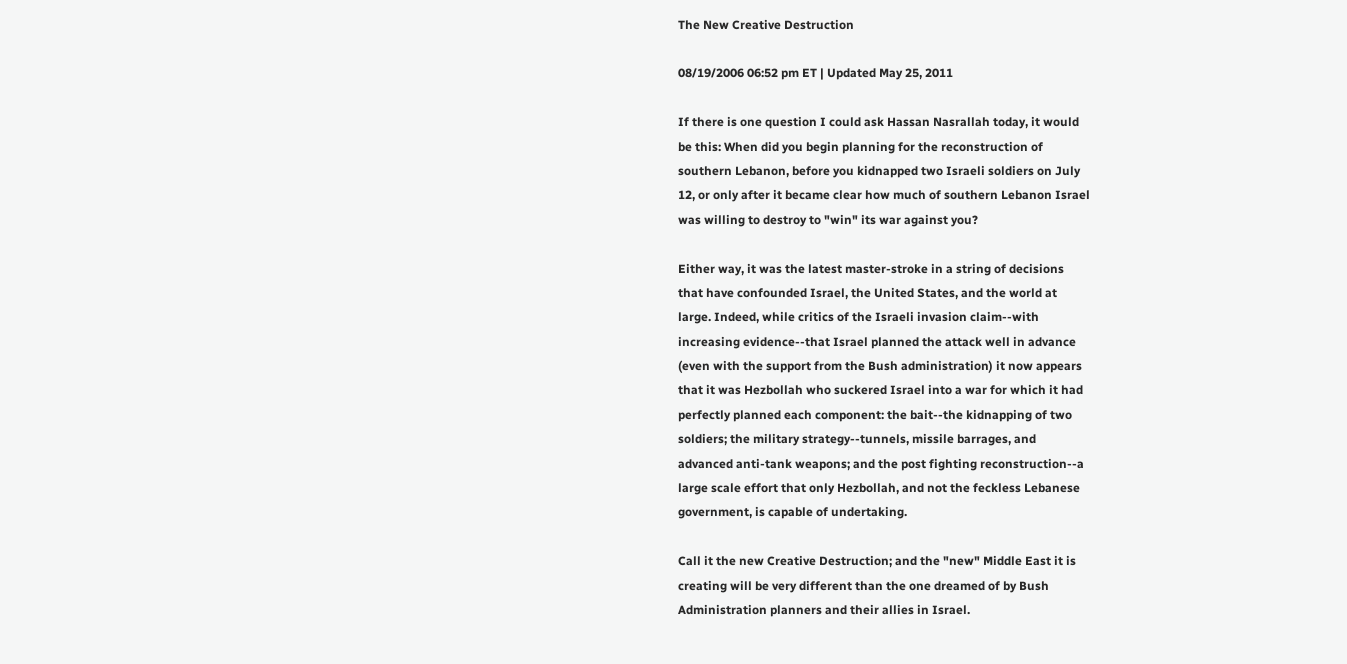The New Creative Destruction

08/19/2006 06:52 pm ET | Updated May 25, 2011

If there is one question I could ask Hassan Nasrallah today, it would
be this: When did you begin planning for the reconstruction of
southern Lebanon, before you kidnapped two Israeli soldiers on July
12, or only after it became clear how much of southern Lebanon Israel
was willing to destroy to "win" its war against you?

Either way, it was the latest master-stroke in a string of decisions
that have confounded Israel, the United States, and the world at
large. Indeed, while critics of the Israeli invasion claim--with
increasing evidence--that Israel planned the attack well in advance
(even with the support from the Bush administration) it now appears
that it was Hezbollah who suckered Israel into a war for which it had
perfectly planned each component: the bait--the kidnapping of two
soldiers; the military strategy--tunnels, missile barrages, and
advanced anti-tank weapons; and the post fighting reconstruction--a
large scale effort that only Hezbollah, and not the feckless Lebanese
government, is capable of undertaking.

Call it the new Creative Destruction; and the "new" Middle East it is
creating will be very different than the one dreamed of by Bush
Administration planners and their allies in Israel.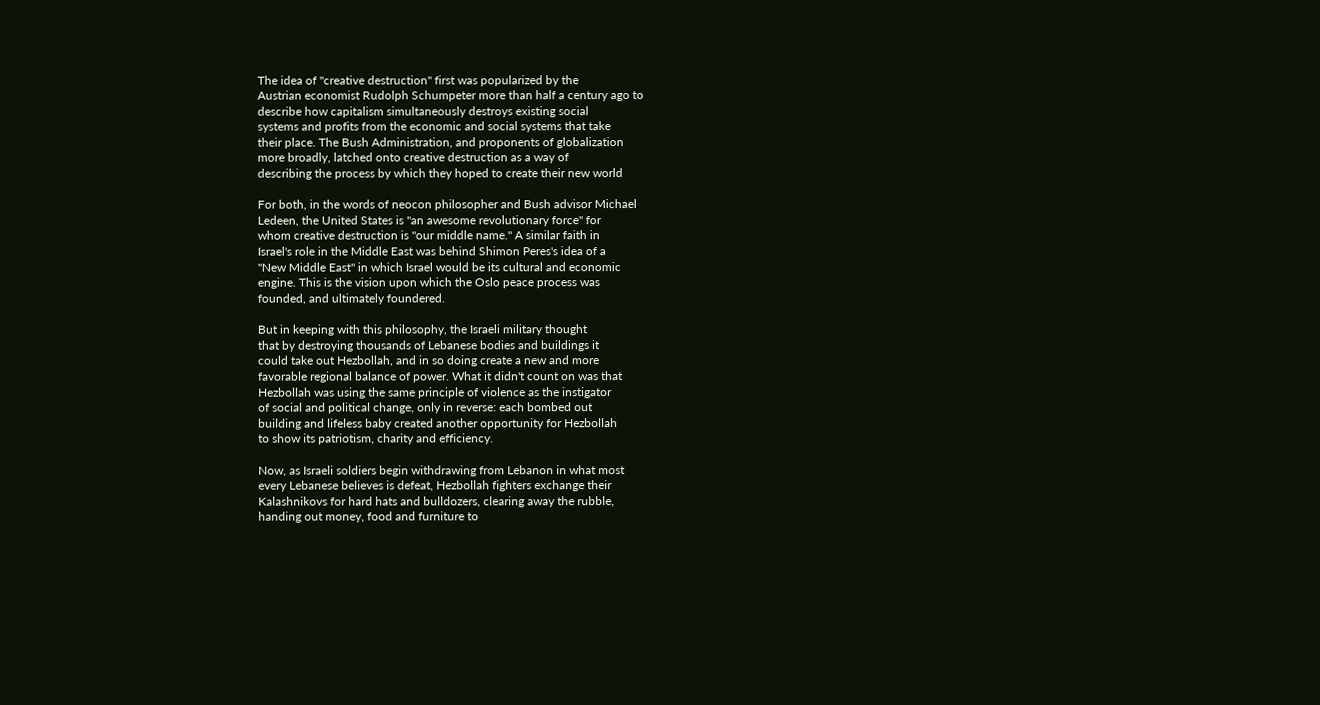The idea of "creative destruction" first was popularized by the
Austrian economist Rudolph Schumpeter more than half a century ago to
describe how capitalism simultaneously destroys existing social
systems and profits from the economic and social systems that take
their place. The Bush Administration, and proponents of globalization
more broadly, latched onto creative destruction as a way of
describing the process by which they hoped to create their new world

For both, in the words of neocon philosopher and Bush advisor Michael
Ledeen, the United States is "an awesome revolutionary force" for
whom creative destruction is "our middle name." A similar faith in
Israel's role in the Middle East was behind Shimon Peres's idea of a
"New Middle East" in which Israel would be its cultural and economic
engine. This is the vision upon which the Oslo peace process was
founded, and ultimately foundered.

But in keeping with this philosophy, the Israeli military thought
that by destroying thousands of Lebanese bodies and buildings it
could take out Hezbollah, and in so doing create a new and more
favorable regional balance of power. What it didn't count on was that
Hezbollah was using the same principle of violence as the instigator
of social and political change, only in reverse: each bombed out
building and lifeless baby created another opportunity for Hezbollah
to show its patriotism, charity and efficiency.

Now, as Israeli soldiers begin withdrawing from Lebanon in what most
every Lebanese believes is defeat, Hezbollah fighters exchange their
Kalashnikovs for hard hats and bulldozers, clearing away the rubble,
handing out money, food and furniture to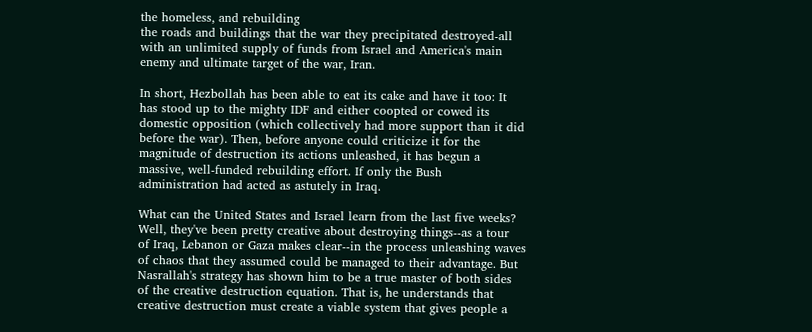the homeless, and rebuilding
the roads and buildings that the war they precipitated destroyed-all
with an unlimited supply of funds from Israel and America's main
enemy and ultimate target of the war, Iran.

In short, Hezbollah has been able to eat its cake and have it too: It
has stood up to the mighty IDF and either coopted or cowed its
domestic opposition (which collectively had more support than it did
before the war). Then, before anyone could criticize it for the
magnitude of destruction its actions unleashed, it has begun a
massive, well-funded rebuilding effort. If only the Bush
administration had acted as astutely in Iraq.

What can the United States and Israel learn from the last five weeks?
Well, they've been pretty creative about destroying things--as a tour
of Iraq, Lebanon or Gaza makes clear--in the process unleashing waves
of chaos that they assumed could be managed to their advantage. But
Nasrallah's strategy has shown him to be a true master of both sides
of the creative destruction equation. That is, he understands that
creative destruction must create a viable system that gives people a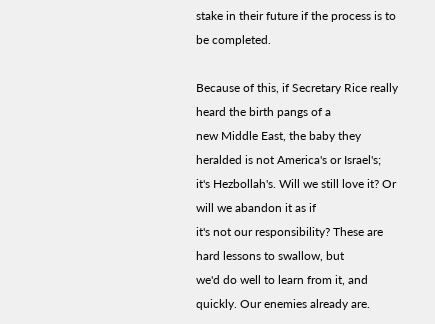stake in their future if the process is to be completed.

Because of this, if Secretary Rice really heard the birth pangs of a
new Middle East, the baby they heralded is not America's or Israel's;
it's Hezbollah's. Will we still love it? Or will we abandon it as if
it's not our responsibility? These are hard lessons to swallow, but
we'd do well to learn from it, and quickly. Our enemies already are.